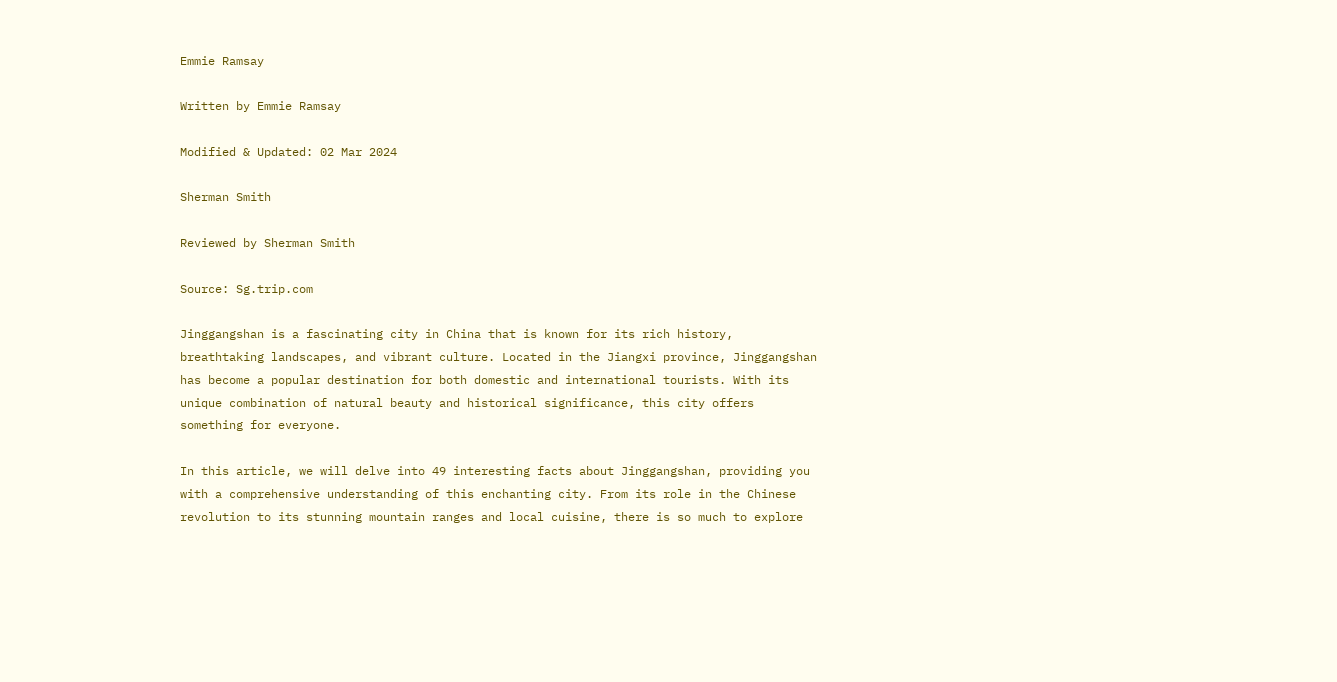Emmie Ramsay

Written by Emmie Ramsay

Modified & Updated: 02 Mar 2024

Sherman Smith

Reviewed by Sherman Smith

Source: Sg.trip.com

Jinggangshan is a fascinating city in China that is known for its rich history, breathtaking landscapes, and vibrant culture. Located in the Jiangxi province, Jinggangshan has become a popular destination for both domestic and international tourists. With its unique combination of natural beauty and historical significance, this city offers something for everyone.

In this article, we will delve into 49 interesting facts about Jinggangshan, providing you with a comprehensive understanding of this enchanting city. From its role in the Chinese revolution to its stunning mountain ranges and local cuisine, there is so much to explore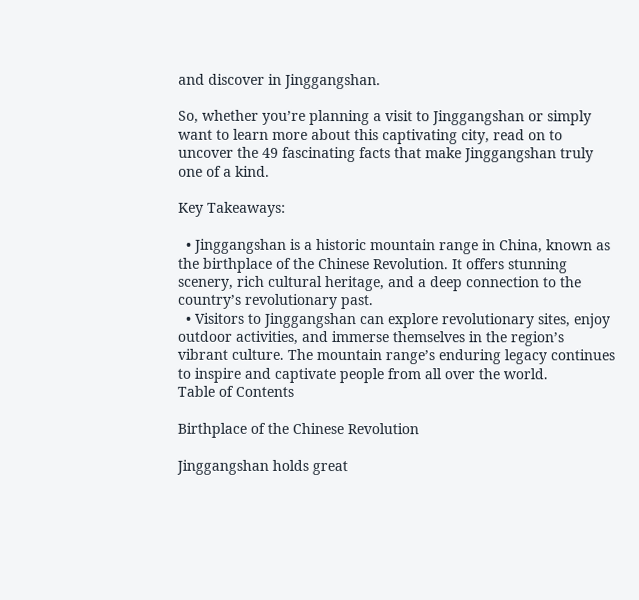and discover in Jinggangshan.

So, whether you’re planning a visit to Jinggangshan or simply want to learn more about this captivating city, read on to uncover the 49 fascinating facts that make Jinggangshan truly one of a kind.

Key Takeaways:

  • Jinggangshan is a historic mountain range in China, known as the birthplace of the Chinese Revolution. It offers stunning scenery, rich cultural heritage, and a deep connection to the country’s revolutionary past.
  • Visitors to Jinggangshan can explore revolutionary sites, enjoy outdoor activities, and immerse themselves in the region’s vibrant culture. The mountain range’s enduring legacy continues to inspire and captivate people from all over the world.
Table of Contents

Birthplace of the Chinese Revolution

Jinggangshan holds great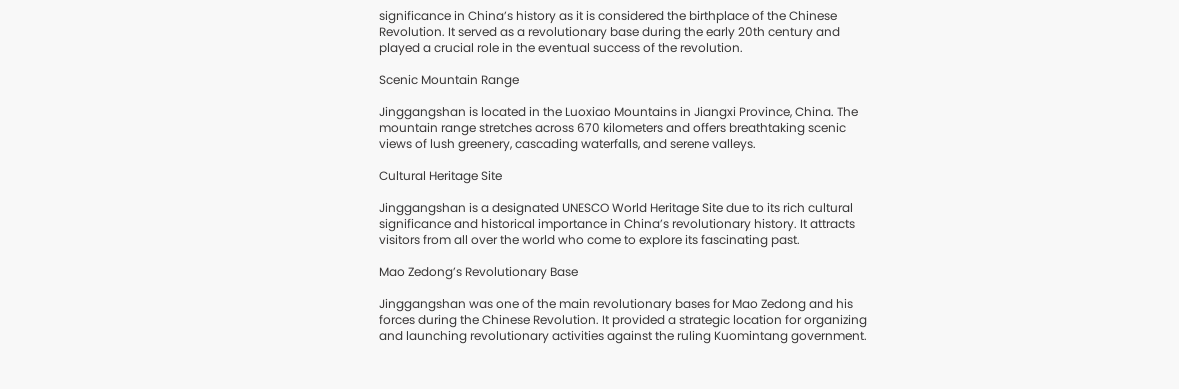significance in China’s history as it is considered the birthplace of the Chinese Revolution. It served as a revolutionary base during the early 20th century and played a crucial role in the eventual success of the revolution.

Scenic Mountain Range

Jinggangshan is located in the Luoxiao Mountains in Jiangxi Province, China. The mountain range stretches across 670 kilometers and offers breathtaking scenic views of lush greenery, cascading waterfalls, and serene valleys.

Cultural Heritage Site

Jinggangshan is a designated UNESCO World Heritage Site due to its rich cultural significance and historical importance in China’s revolutionary history. It attracts visitors from all over the world who come to explore its fascinating past.

Mao Zedong’s Revolutionary Base

Jinggangshan was one of the main revolutionary bases for Mao Zedong and his forces during the Chinese Revolution. It provided a strategic location for organizing and launching revolutionary activities against the ruling Kuomintang government.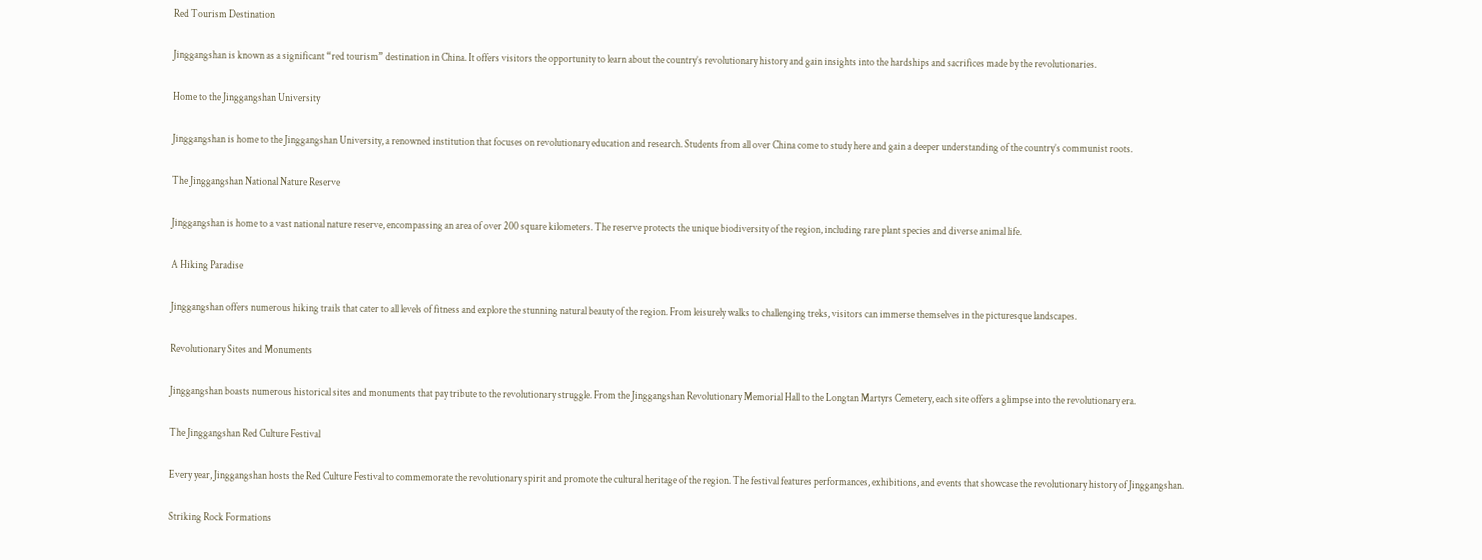Red Tourism Destination

Jinggangshan is known as a significant “red tourism” destination in China. It offers visitors the opportunity to learn about the country’s revolutionary history and gain insights into the hardships and sacrifices made by the revolutionaries.

Home to the Jinggangshan University

Jinggangshan is home to the Jinggangshan University, a renowned institution that focuses on revolutionary education and research. Students from all over China come to study here and gain a deeper understanding of the country’s communist roots.

The Jinggangshan National Nature Reserve

Jinggangshan is home to a vast national nature reserve, encompassing an area of over 200 square kilometers. The reserve protects the unique biodiversity of the region, including rare plant species and diverse animal life.

A Hiking Paradise

Jinggangshan offers numerous hiking trails that cater to all levels of fitness and explore the stunning natural beauty of the region. From leisurely walks to challenging treks, visitors can immerse themselves in the picturesque landscapes.

Revolutionary Sites and Monuments

Jinggangshan boasts numerous historical sites and monuments that pay tribute to the revolutionary struggle. From the Jinggangshan Revolutionary Memorial Hall to the Longtan Martyrs Cemetery, each site offers a glimpse into the revolutionary era.

The Jinggangshan Red Culture Festival

Every year, Jinggangshan hosts the Red Culture Festival to commemorate the revolutionary spirit and promote the cultural heritage of the region. The festival features performances, exhibitions, and events that showcase the revolutionary history of Jinggangshan.

Striking Rock Formations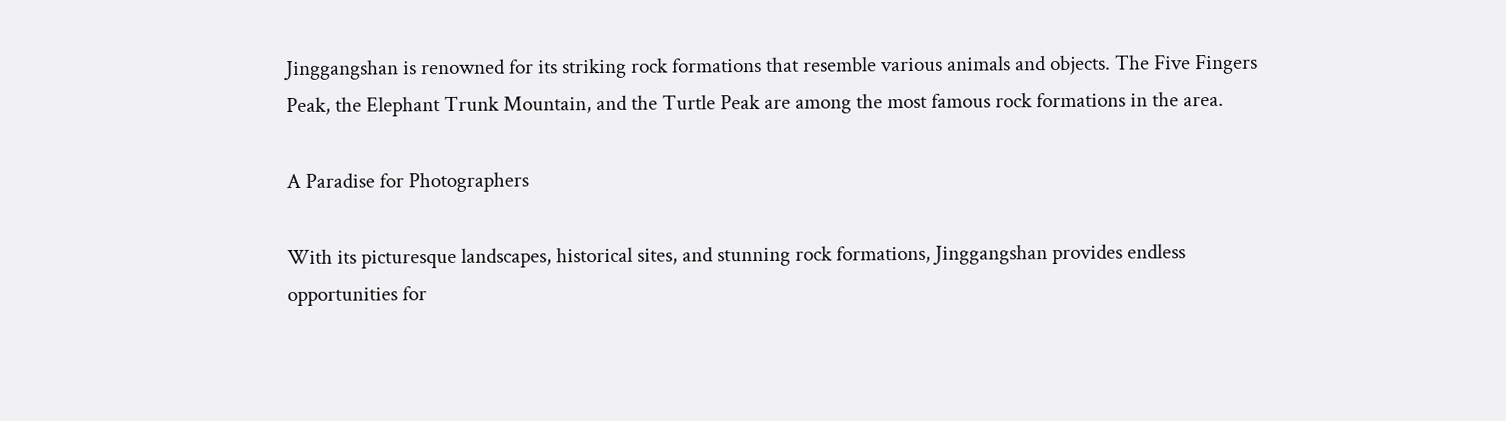Jinggangshan is renowned for its striking rock formations that resemble various animals and objects. The Five Fingers Peak, the Elephant Trunk Mountain, and the Turtle Peak are among the most famous rock formations in the area.

A Paradise for Photographers

With its picturesque landscapes, historical sites, and stunning rock formations, Jinggangshan provides endless opportunities for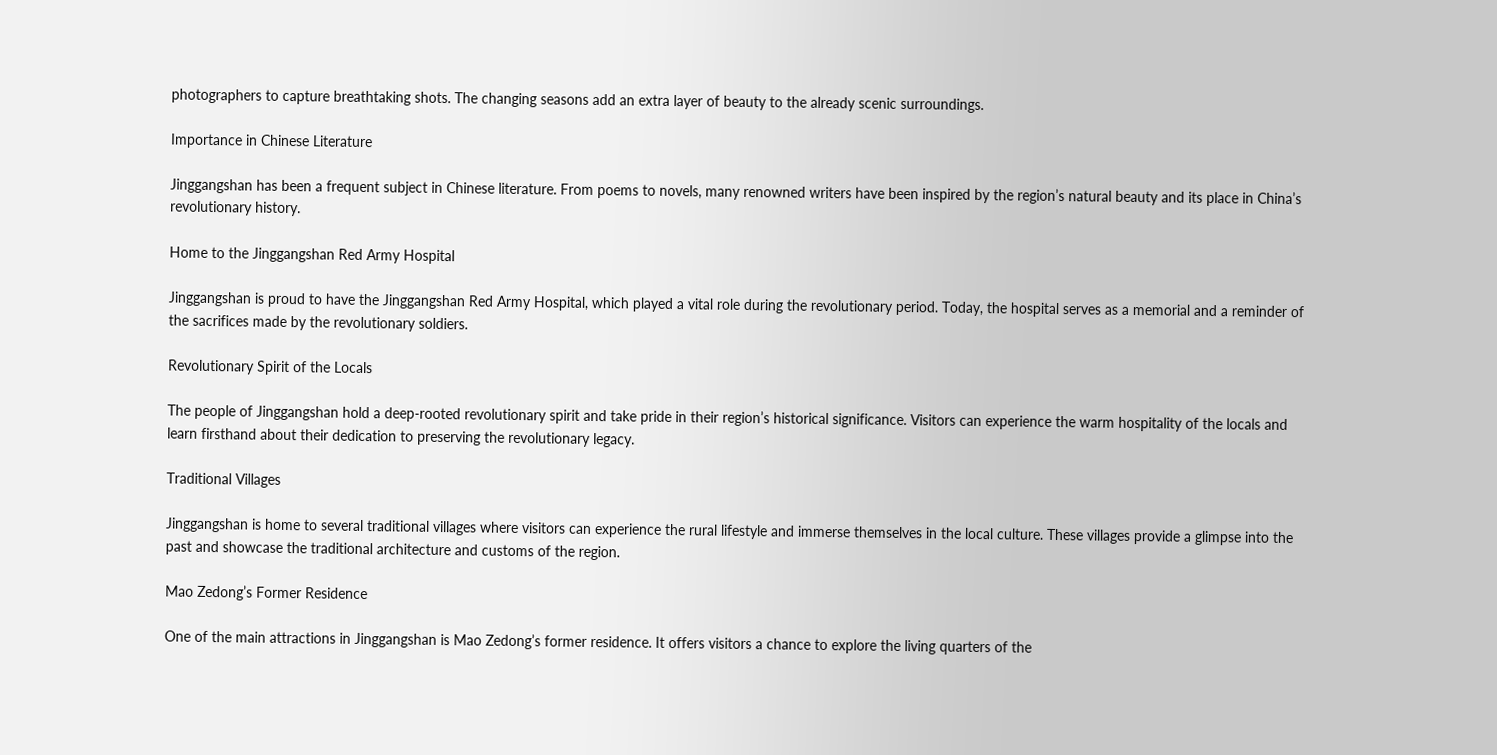photographers to capture breathtaking shots. The changing seasons add an extra layer of beauty to the already scenic surroundings.

Importance in Chinese Literature

Jinggangshan has been a frequent subject in Chinese literature. From poems to novels, many renowned writers have been inspired by the region’s natural beauty and its place in China’s revolutionary history.

Home to the Jinggangshan Red Army Hospital

Jinggangshan is proud to have the Jinggangshan Red Army Hospital, which played a vital role during the revolutionary period. Today, the hospital serves as a memorial and a reminder of the sacrifices made by the revolutionary soldiers.

Revolutionary Spirit of the Locals

The people of Jinggangshan hold a deep-rooted revolutionary spirit and take pride in their region’s historical significance. Visitors can experience the warm hospitality of the locals and learn firsthand about their dedication to preserving the revolutionary legacy.

Traditional Villages

Jinggangshan is home to several traditional villages where visitors can experience the rural lifestyle and immerse themselves in the local culture. These villages provide a glimpse into the past and showcase the traditional architecture and customs of the region.

Mao Zedong’s Former Residence

One of the main attractions in Jinggangshan is Mao Zedong’s former residence. It offers visitors a chance to explore the living quarters of the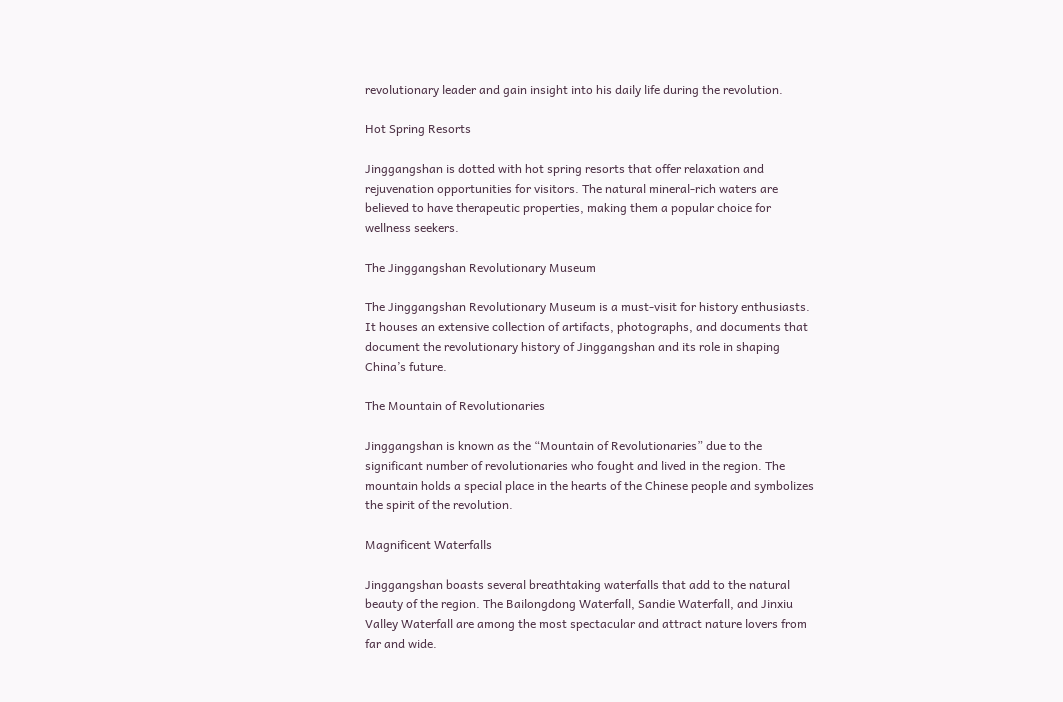revolutionary leader and gain insight into his daily life during the revolution.

Hot Spring Resorts

Jinggangshan is dotted with hot spring resorts that offer relaxation and rejuvenation opportunities for visitors. The natural mineral-rich waters are believed to have therapeutic properties, making them a popular choice for wellness seekers.

The Jinggangshan Revolutionary Museum

The Jinggangshan Revolutionary Museum is a must-visit for history enthusiasts. It houses an extensive collection of artifacts, photographs, and documents that document the revolutionary history of Jinggangshan and its role in shaping China’s future.

The Mountain of Revolutionaries

Jinggangshan is known as the “Mountain of Revolutionaries” due to the significant number of revolutionaries who fought and lived in the region. The mountain holds a special place in the hearts of the Chinese people and symbolizes the spirit of the revolution.

Magnificent Waterfalls

Jinggangshan boasts several breathtaking waterfalls that add to the natural beauty of the region. The Bailongdong Waterfall, Sandie Waterfall, and Jinxiu Valley Waterfall are among the most spectacular and attract nature lovers from far and wide.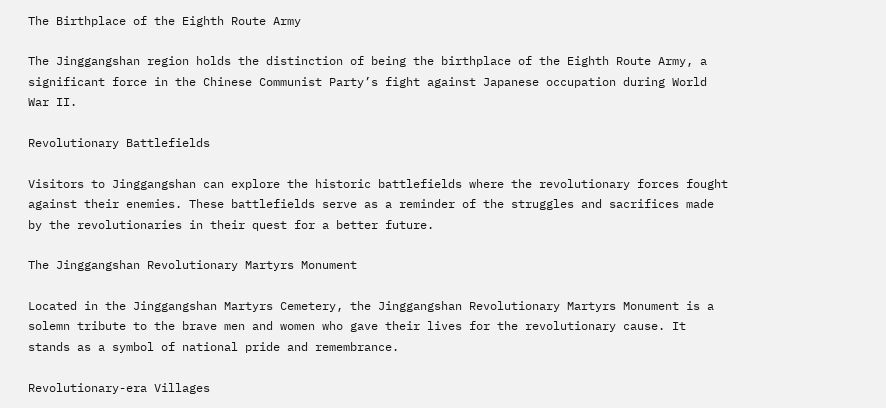The Birthplace of the Eighth Route Army

The Jinggangshan region holds the distinction of being the birthplace of the Eighth Route Army, a significant force in the Chinese Communist Party’s fight against Japanese occupation during World War II.

Revolutionary Battlefields

Visitors to Jinggangshan can explore the historic battlefields where the revolutionary forces fought against their enemies. These battlefields serve as a reminder of the struggles and sacrifices made by the revolutionaries in their quest for a better future.

The Jinggangshan Revolutionary Martyrs Monument

Located in the Jinggangshan Martyrs Cemetery, the Jinggangshan Revolutionary Martyrs Monument is a solemn tribute to the brave men and women who gave their lives for the revolutionary cause. It stands as a symbol of national pride and remembrance.

Revolutionary-era Villages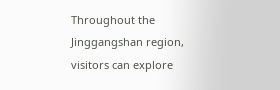Throughout the Jinggangshan region, visitors can explore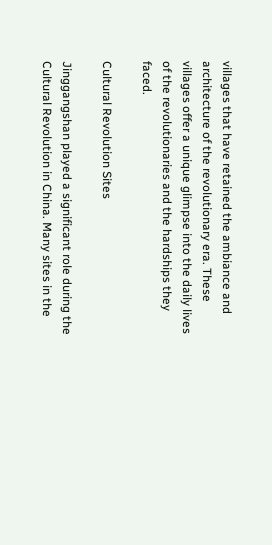villages that have retained the ambiance and architecture of the revolutionary era. These villages offer a unique glimpse into the daily lives of the revolutionaries and the hardships they faced.

Cultural Revolution Sites

Jinggangshan played a significant role during the Cultural Revolution in China. Many sites in the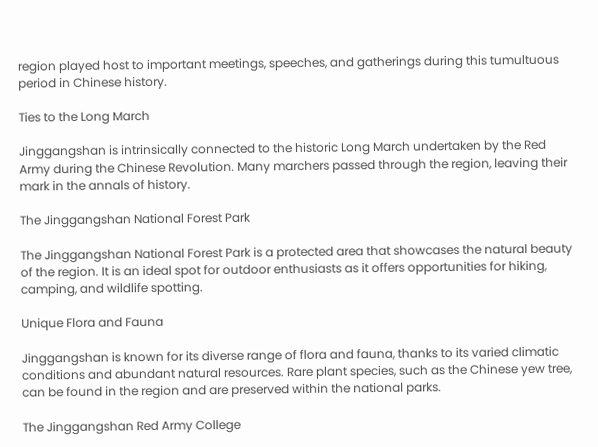region played host to important meetings, speeches, and gatherings during this tumultuous period in Chinese history.

Ties to the Long March

Jinggangshan is intrinsically connected to the historic Long March undertaken by the Red Army during the Chinese Revolution. Many marchers passed through the region, leaving their mark in the annals of history.

The Jinggangshan National Forest Park

The Jinggangshan National Forest Park is a protected area that showcases the natural beauty of the region. It is an ideal spot for outdoor enthusiasts as it offers opportunities for hiking, camping, and wildlife spotting.

Unique Flora and Fauna

Jinggangshan is known for its diverse range of flora and fauna, thanks to its varied climatic conditions and abundant natural resources. Rare plant species, such as the Chinese yew tree, can be found in the region and are preserved within the national parks.

The Jinggangshan Red Army College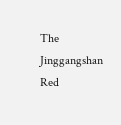The Jinggangshan Red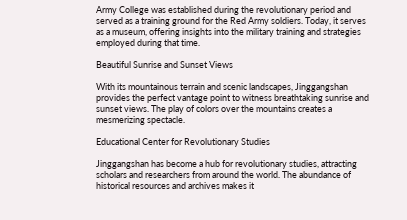Army College was established during the revolutionary period and served as a training ground for the Red Army soldiers. Today, it serves as a museum, offering insights into the military training and strategies employed during that time.

Beautiful Sunrise and Sunset Views

With its mountainous terrain and scenic landscapes, Jinggangshan provides the perfect vantage point to witness breathtaking sunrise and sunset views. The play of colors over the mountains creates a mesmerizing spectacle.

Educational Center for Revolutionary Studies

Jinggangshan has become a hub for revolutionary studies, attracting scholars and researchers from around the world. The abundance of historical resources and archives makes it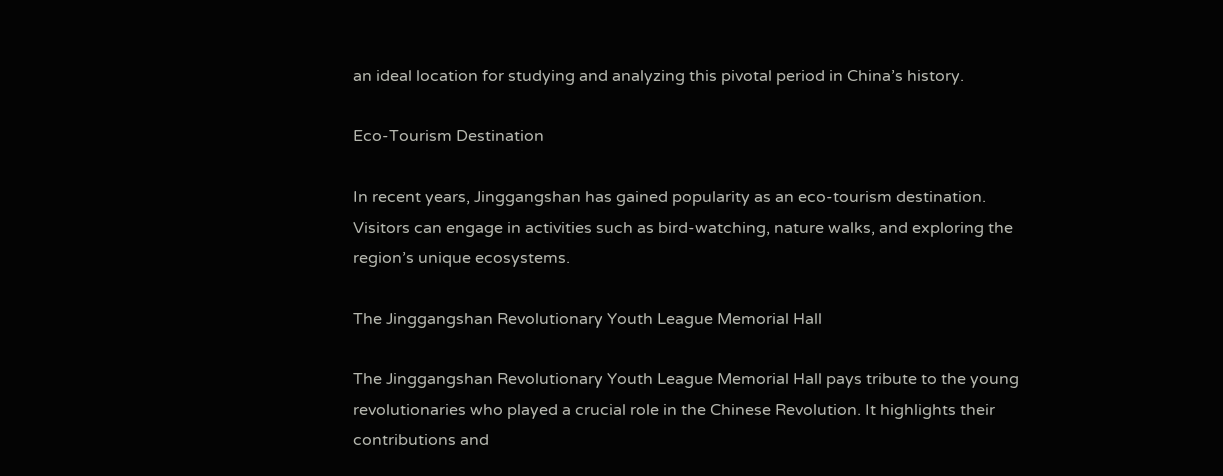an ideal location for studying and analyzing this pivotal period in China’s history.

Eco-Tourism Destination

In recent years, Jinggangshan has gained popularity as an eco-tourism destination. Visitors can engage in activities such as bird-watching, nature walks, and exploring the region’s unique ecosystems.

The Jinggangshan Revolutionary Youth League Memorial Hall

The Jinggangshan Revolutionary Youth League Memorial Hall pays tribute to the young revolutionaries who played a crucial role in the Chinese Revolution. It highlights their contributions and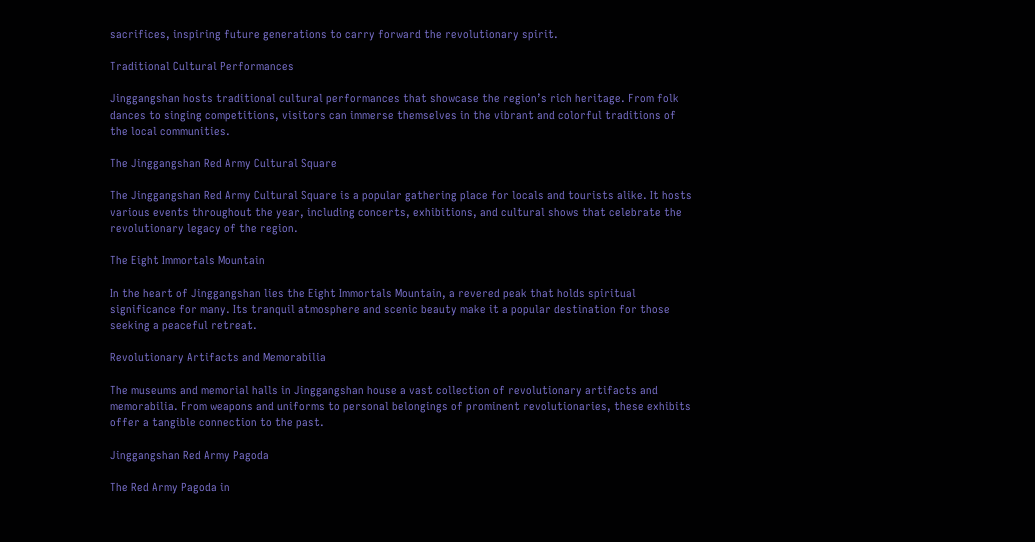sacrifices, inspiring future generations to carry forward the revolutionary spirit.

Traditional Cultural Performances

Jinggangshan hosts traditional cultural performances that showcase the region’s rich heritage. From folk dances to singing competitions, visitors can immerse themselves in the vibrant and colorful traditions of the local communities.

The Jinggangshan Red Army Cultural Square

The Jinggangshan Red Army Cultural Square is a popular gathering place for locals and tourists alike. It hosts various events throughout the year, including concerts, exhibitions, and cultural shows that celebrate the revolutionary legacy of the region.

The Eight Immortals Mountain

In the heart of Jinggangshan lies the Eight Immortals Mountain, a revered peak that holds spiritual significance for many. Its tranquil atmosphere and scenic beauty make it a popular destination for those seeking a peaceful retreat.

Revolutionary Artifacts and Memorabilia

The museums and memorial halls in Jinggangshan house a vast collection of revolutionary artifacts and memorabilia. From weapons and uniforms to personal belongings of prominent revolutionaries, these exhibits offer a tangible connection to the past.

Jinggangshan Red Army Pagoda

The Red Army Pagoda in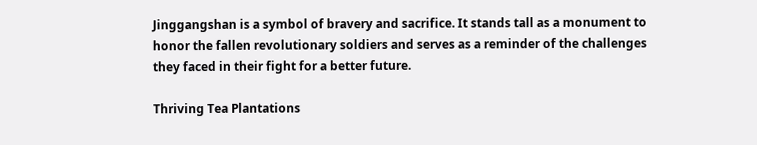Jinggangshan is a symbol of bravery and sacrifice. It stands tall as a monument to honor the fallen revolutionary soldiers and serves as a reminder of the challenges they faced in their fight for a better future.

Thriving Tea Plantations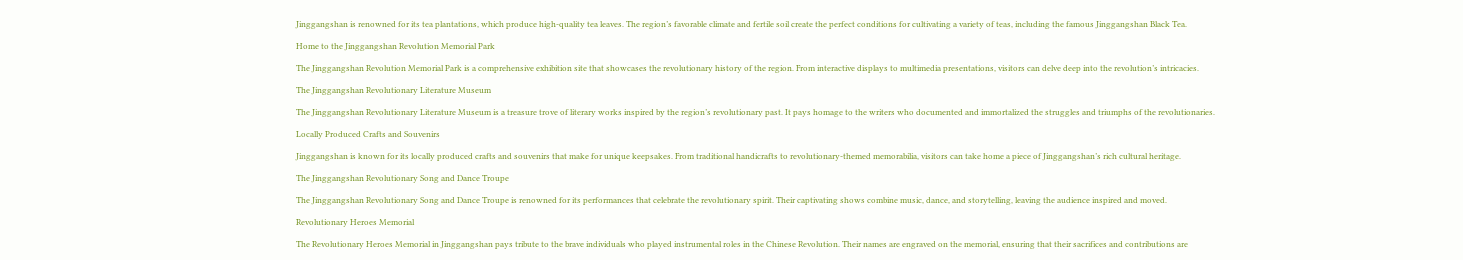Jinggangshan is renowned for its tea plantations, which produce high-quality tea leaves. The region’s favorable climate and fertile soil create the perfect conditions for cultivating a variety of teas, including the famous Jinggangshan Black Tea.

Home to the Jinggangshan Revolution Memorial Park

The Jinggangshan Revolution Memorial Park is a comprehensive exhibition site that showcases the revolutionary history of the region. From interactive displays to multimedia presentations, visitors can delve deep into the revolution’s intricacies.

The Jinggangshan Revolutionary Literature Museum

The Jinggangshan Revolutionary Literature Museum is a treasure trove of literary works inspired by the region’s revolutionary past. It pays homage to the writers who documented and immortalized the struggles and triumphs of the revolutionaries.

Locally Produced Crafts and Souvenirs

Jinggangshan is known for its locally produced crafts and souvenirs that make for unique keepsakes. From traditional handicrafts to revolutionary-themed memorabilia, visitors can take home a piece of Jinggangshan’s rich cultural heritage.

The Jinggangshan Revolutionary Song and Dance Troupe

The Jinggangshan Revolutionary Song and Dance Troupe is renowned for its performances that celebrate the revolutionary spirit. Their captivating shows combine music, dance, and storytelling, leaving the audience inspired and moved.

Revolutionary Heroes Memorial

The Revolutionary Heroes Memorial in Jinggangshan pays tribute to the brave individuals who played instrumental roles in the Chinese Revolution. Their names are engraved on the memorial, ensuring that their sacrifices and contributions are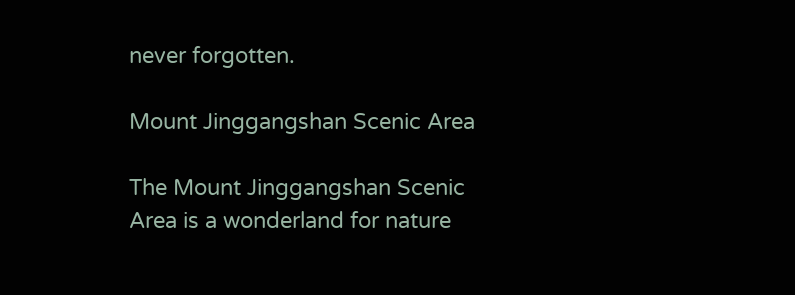never forgotten.

Mount Jinggangshan Scenic Area

The Mount Jinggangshan Scenic Area is a wonderland for nature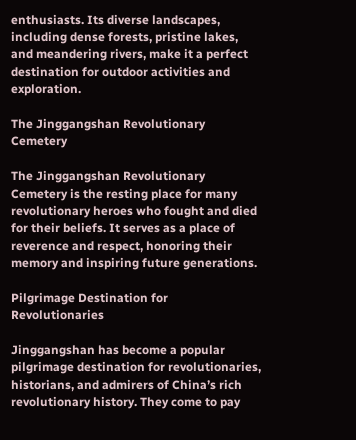enthusiasts. Its diverse landscapes, including dense forests, pristine lakes, and meandering rivers, make it a perfect destination for outdoor activities and exploration.

The Jinggangshan Revolutionary Cemetery

The Jinggangshan Revolutionary Cemetery is the resting place for many revolutionary heroes who fought and died for their beliefs. It serves as a place of reverence and respect, honoring their memory and inspiring future generations.

Pilgrimage Destination for Revolutionaries

Jinggangshan has become a popular pilgrimage destination for revolutionaries, historians, and admirers of China’s rich revolutionary history. They come to pay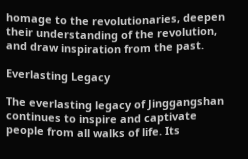homage to the revolutionaries, deepen their understanding of the revolution, and draw inspiration from the past.

Everlasting Legacy

The everlasting legacy of Jinggangshan continues to inspire and captivate people from all walks of life. Its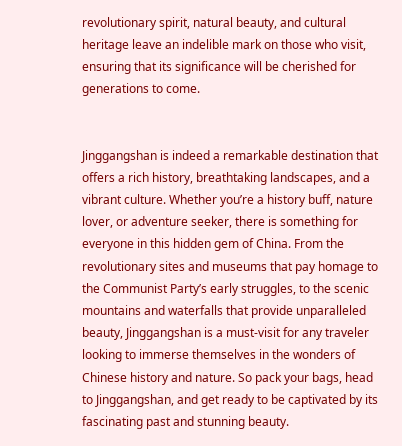revolutionary spirit, natural beauty, and cultural heritage leave an indelible mark on those who visit, ensuring that its significance will be cherished for generations to come.


Jinggangshan is indeed a remarkable destination that offers a rich history, breathtaking landscapes, and a vibrant culture. Whether you’re a history buff, nature lover, or adventure seeker, there is something for everyone in this hidden gem of China. From the revolutionary sites and museums that pay homage to the Communist Party’s early struggles, to the scenic mountains and waterfalls that provide unparalleled beauty, Jinggangshan is a must-visit for any traveler looking to immerse themselves in the wonders of Chinese history and nature. So pack your bags, head to Jinggangshan, and get ready to be captivated by its fascinating past and stunning beauty.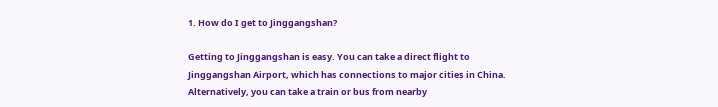1. How do I get to Jinggangshan?

Getting to Jinggangshan is easy. You can take a direct flight to Jinggangshan Airport, which has connections to major cities in China. Alternatively, you can take a train or bus from nearby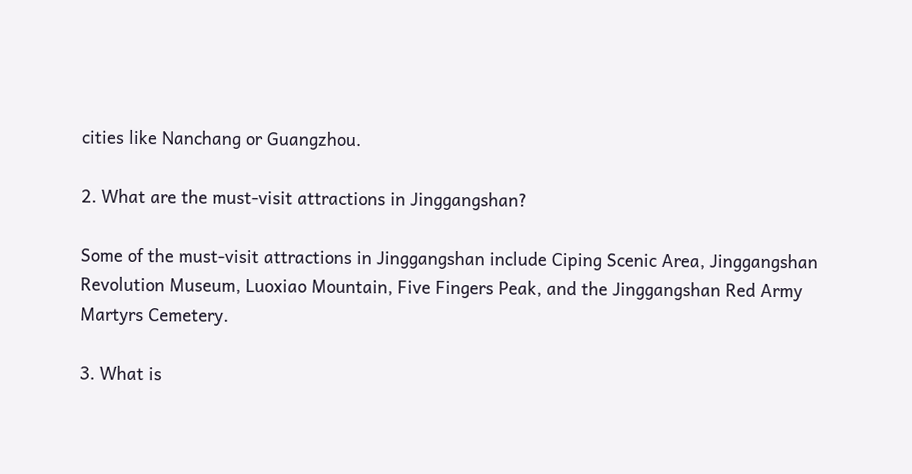cities like Nanchang or Guangzhou.

2. What are the must-visit attractions in Jinggangshan?

Some of the must-visit attractions in Jinggangshan include Ciping Scenic Area, Jinggangshan Revolution Museum, Luoxiao Mountain, Five Fingers Peak, and the Jinggangshan Red Army Martyrs Cemetery.

3. What is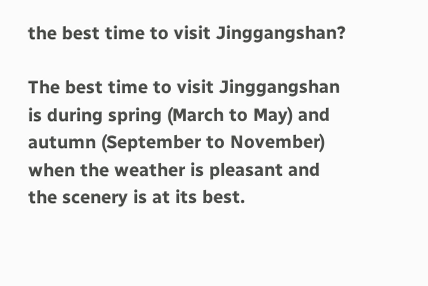the best time to visit Jinggangshan?

The best time to visit Jinggangshan is during spring (March to May) and autumn (September to November) when the weather is pleasant and the scenery is at its best.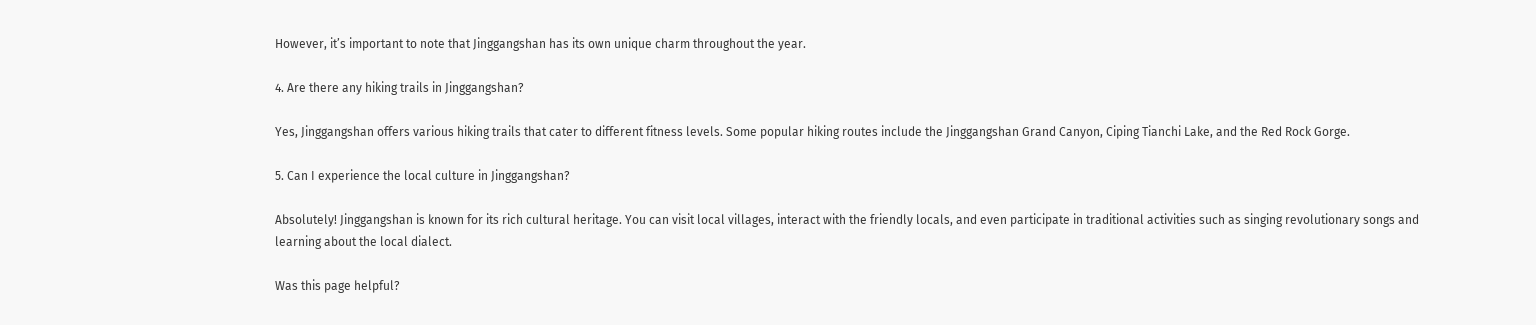However, it’s important to note that Jinggangshan has its own unique charm throughout the year.

4. Are there any hiking trails in Jinggangshan?

Yes, Jinggangshan offers various hiking trails that cater to different fitness levels. Some popular hiking routes include the Jinggangshan Grand Canyon, Ciping Tianchi Lake, and the Red Rock Gorge.

5. Can I experience the local culture in Jinggangshan?

Absolutely! Jinggangshan is known for its rich cultural heritage. You can visit local villages, interact with the friendly locals, and even participate in traditional activities such as singing revolutionary songs and learning about the local dialect.

Was this page helpful?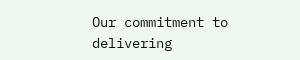Our commitment to delivering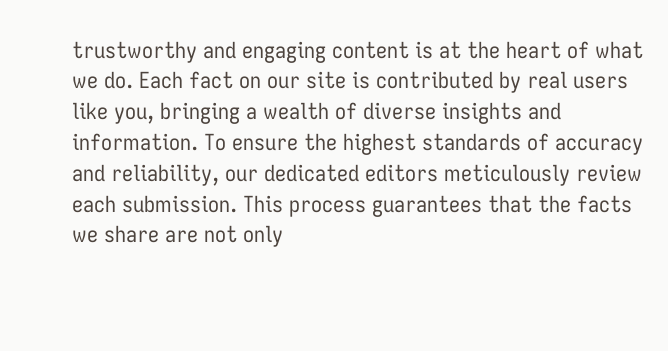trustworthy and engaging content is at the heart of what we do. Each fact on our site is contributed by real users like you, bringing a wealth of diverse insights and information. To ensure the highest standards of accuracy and reliability, our dedicated editors meticulously review each submission. This process guarantees that the facts we share are not only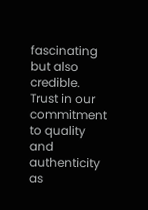fascinating but also credible. Trust in our commitment to quality and authenticity as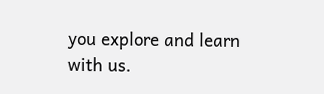you explore and learn with us.